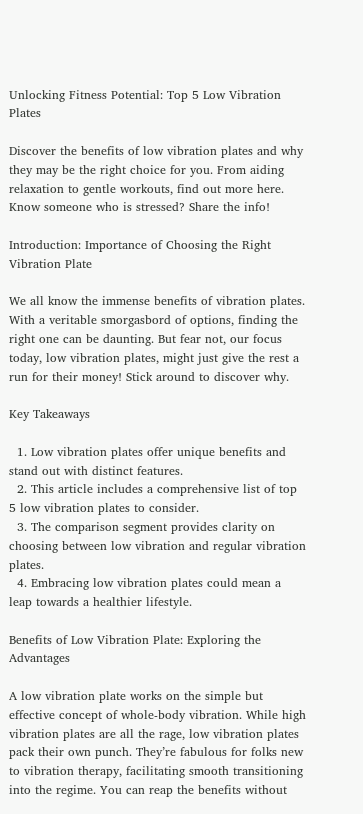Unlocking Fitness Potential: Top 5 Low Vibration Plates

Discover the benefits of low vibration plates and why they may be the right choice for you. From aiding relaxation to gentle workouts, find out more here.
Know someone who is stressed? Share the info!

Introduction: Importance of Choosing the Right Vibration Plate

We all know the immense benefits of vibration plates. With a veritable smorgasbord of options, finding the right one can be daunting. But fear not, our focus today, low vibration plates, might just give the rest a run for their money! Stick around to discover why.

Key Takeaways

  1. Low vibration plates offer unique benefits and stand out with distinct features.
  2. This article includes a comprehensive list of top 5 low vibration plates to consider.
  3. The comparison segment provides clarity on choosing between low vibration and regular vibration plates.
  4. Embracing low vibration plates could mean a leap towards a healthier lifestyle.

Benefits of Low Vibration Plate: Exploring the Advantages

A low vibration plate works on the simple but effective concept of whole-body vibration. While high vibration plates are all the rage, low vibration plates pack their own punch. They’re fabulous for folks new to vibration therapy, facilitating smooth transitioning into the regime. You can reap the benefits without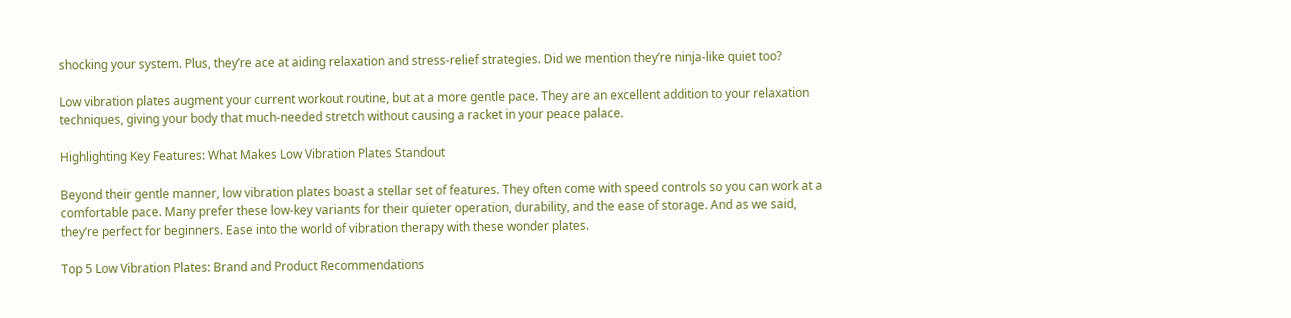shocking your system. Plus, they’re ace at aiding relaxation and stress-relief strategies. Did we mention they’re ninja-like quiet too?

Low vibration plates augment your current workout routine, but at a more gentle pace. They are an excellent addition to your relaxation techniques, giving your body that much-needed stretch without causing a racket in your peace palace.

Highlighting Key Features: What Makes Low Vibration Plates Standout

Beyond their gentle manner, low vibration plates boast a stellar set of features. They often come with speed controls so you can work at a comfortable pace. Many prefer these low-key variants for their quieter operation, durability, and the ease of storage. And as we said, they’re perfect for beginners. Ease into the world of vibration therapy with these wonder plates.

Top 5 Low Vibration Plates: Brand and Product Recommendations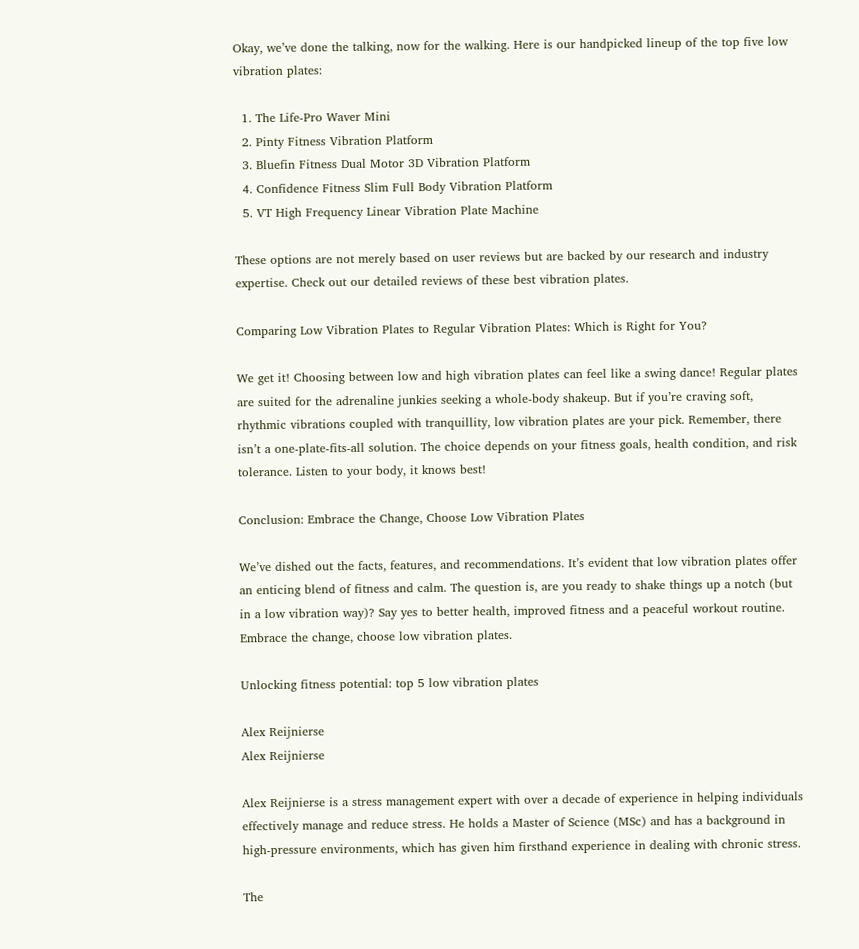Okay, we’ve done the talking, now for the walking. Here is our handpicked lineup of the top five low vibration plates:

  1. The Life-Pro Waver Mini
  2. Pinty Fitness Vibration Platform
  3. Bluefin Fitness Dual Motor 3D Vibration Platform
  4. Confidence Fitness Slim Full Body Vibration Platform
  5. VT High Frequency Linear Vibration Plate Machine

These options are not merely based on user reviews but are backed by our research and industry expertise. Check out our detailed reviews of these best vibration plates.

Comparing Low Vibration Plates to Regular Vibration Plates: Which is Right for You?

We get it! Choosing between low and high vibration plates can feel like a swing dance! Regular plates are suited for the adrenaline junkies seeking a whole-body shakeup. But if you’re craving soft, rhythmic vibrations coupled with tranquillity, low vibration plates are your pick. Remember, there isn’t a one-plate-fits-all solution. The choice depends on your fitness goals, health condition, and risk tolerance. Listen to your body, it knows best!

Conclusion: Embrace the Change, Choose Low Vibration Plates

We’ve dished out the facts, features, and recommendations. It’s evident that low vibration plates offer an enticing blend of fitness and calm. The question is, are you ready to shake things up a notch (but in a low vibration way)? Say yes to better health, improved fitness and a peaceful workout routine. Embrace the change, choose low vibration plates.

Unlocking fitness potential: top 5 low vibration plates

Alex Reijnierse
Alex Reijnierse

Alex Reijnierse is a stress management expert with over a decade of experience in helping individuals effectively manage and reduce stress. He holds a Master of Science (MSc) and has a background in high-pressure environments, which has given him firsthand experience in dealing with chronic stress.

The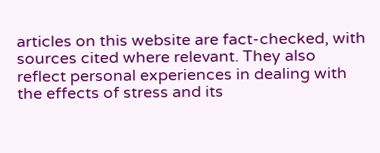articles on this website are fact-checked, with sources cited where relevant. They also reflect personal experiences in dealing with the effects of stress and its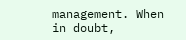management. When in doubt,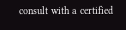consult with a certified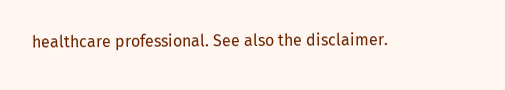healthcare professional. See also the disclaimer.